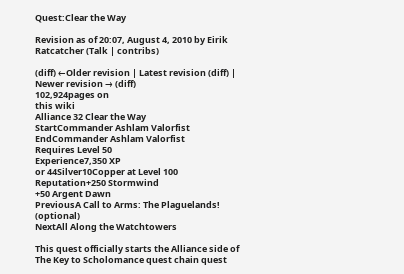Quest:Clear the Way

Revision as of 20:07, August 4, 2010 by Eirik Ratcatcher (Talk | contribs)

(diff) ←Older revision | Latest revision (diff) | Newer revision → (diff)
102,924pages on
this wiki
Alliance 32 Clear the Way
StartCommander Ashlam Valorfist
EndCommander Ashlam Valorfist
Requires Level 50
Experience7,350 XP
or 44Silver10Copper at Level 100
Reputation+250 Stormwind
+50 Argent Dawn
PreviousA Call to Arms: The Plaguelands! (optional)
NextAll Along the Watchtowers

This quest officially starts the Alliance side of The Key to Scholomance quest chain quest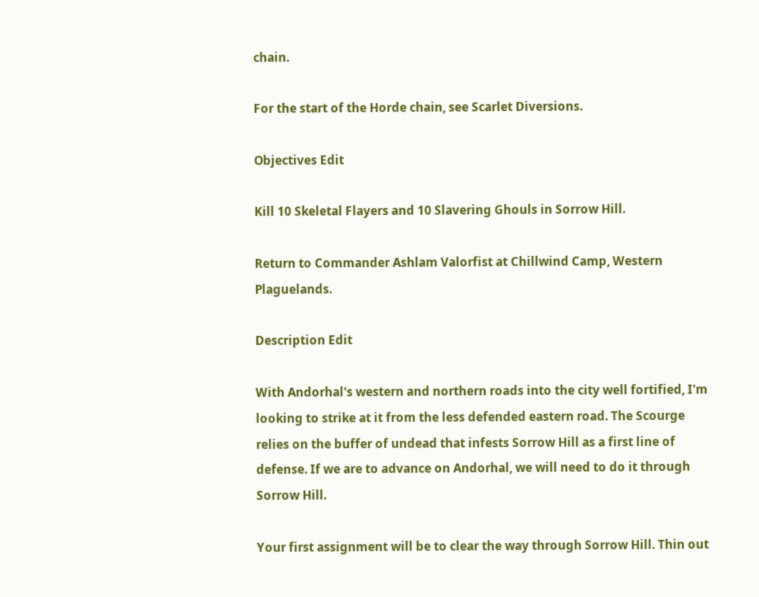chain.

For the start of the Horde chain, see Scarlet Diversions.

Objectives Edit

Kill 10 Skeletal Flayers and 10 Slavering Ghouls in Sorrow Hill.

Return to Commander Ashlam Valorfist at Chillwind Camp, Western Plaguelands.

Description Edit

With Andorhal's western and northern roads into the city well fortified, I'm looking to strike at it from the less defended eastern road. The Scourge relies on the buffer of undead that infests Sorrow Hill as a first line of defense. If we are to advance on Andorhal, we will need to do it through Sorrow Hill.

Your first assignment will be to clear the way through Sorrow Hill. Thin out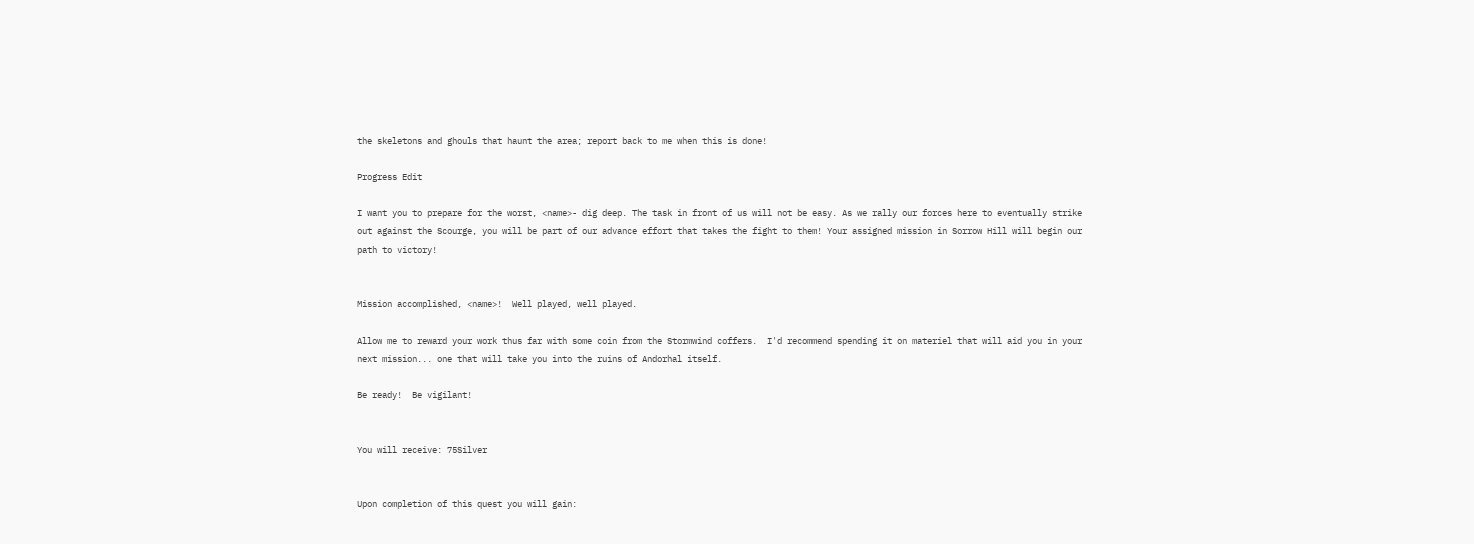the skeletons and ghouls that haunt the area; report back to me when this is done!

Progress Edit

I want you to prepare for the worst, <name>- dig deep. The task in front of us will not be easy. As we rally our forces here to eventually strike out against the Scourge, you will be part of our advance effort that takes the fight to them! Your assigned mission in Sorrow Hill will begin our path to victory!


Mission accomplished, <name>!  Well played, well played.

Allow me to reward your work thus far with some coin from the Stormwind coffers.  I'd recommend spending it on materiel that will aid you in your next mission... one that will take you into the ruins of Andorhal itself.

Be ready!  Be vigilant!


You will receive: 75Silver


Upon completion of this quest you will gain: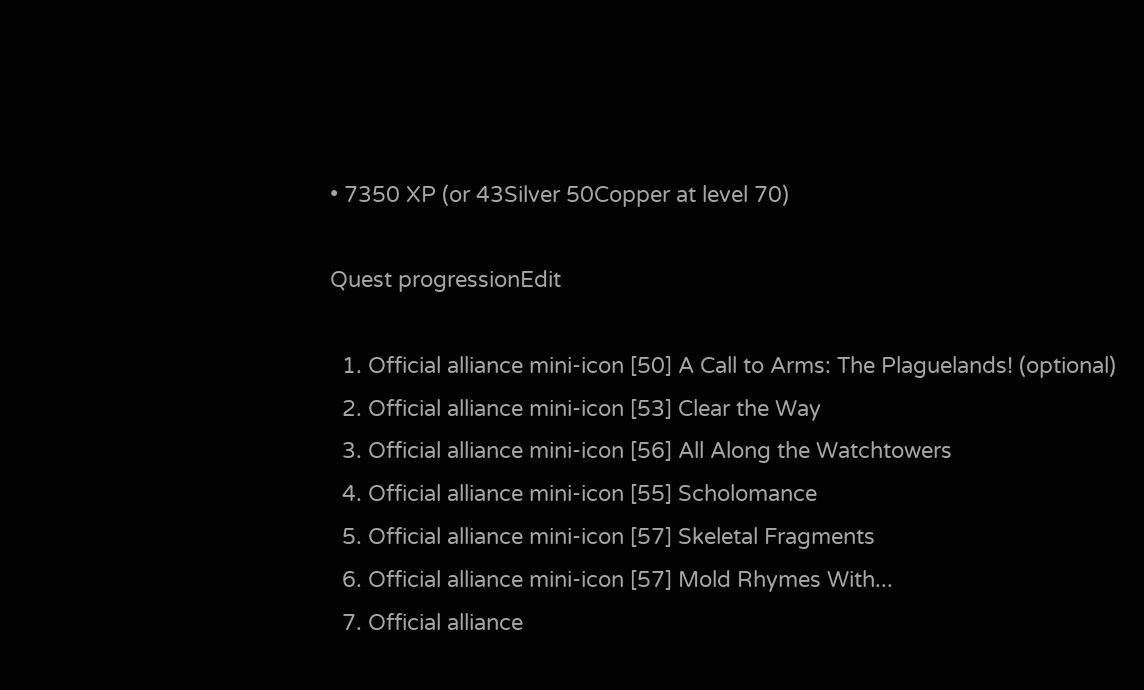• 7350 XP (or 43Silver 50Copper at level 70)

Quest progressionEdit

  1. Official alliance mini-icon [50] A Call to Arms: The Plaguelands! (optional)
  2. Official alliance mini-icon [53] Clear the Way
  3. Official alliance mini-icon [56] All Along the Watchtowers
  4. Official alliance mini-icon [55] Scholomance
  5. Official alliance mini-icon [57] Skeletal Fragments
  6. Official alliance mini-icon [57] Mold Rhymes With...
  7. Official alliance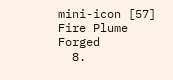mini-icon [57] Fire Plume Forged
  8.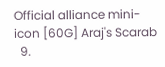Official alliance mini-icon [60G] Araj's Scarab
  9.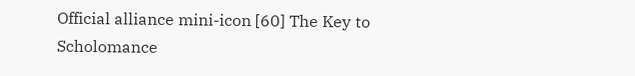Official alliance mini-icon [60] The Key to Scholomance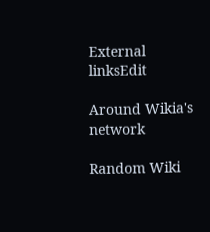External linksEdit

Around Wikia's network

Random Wiki